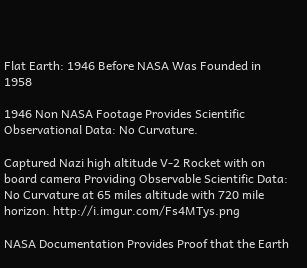Flat Earth: 1946 Before NASA Was Founded in 1958

1946 Non NASA Footage Provides Scientific Observational Data: No Curvature.

Captured Nazi high altitude V-2 Rocket with on board camera Providing Observable Scientific Data: No Curvature at 65 miles altitude with 720 mile horizon. http://i.imgur.com/Fs4MTys.png

NASA Documentation Provides Proof that the Earth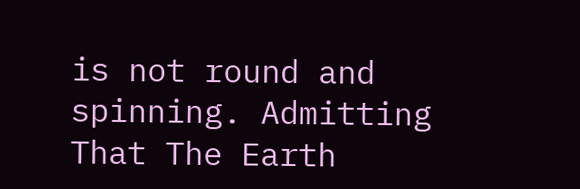is not round and spinning. Admitting That The Earth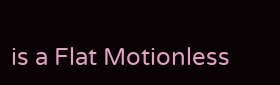is a Flat Motionless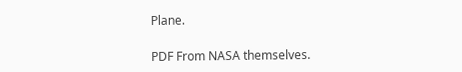Plane.

PDF From NASA themselves.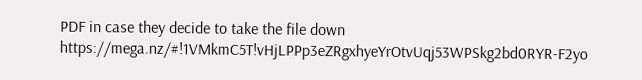PDF in case they decide to take the file down https://mega.nz/#!1VMkmC5T!vHjLPPp3eZRgxhyeYrOtvUqj53WPSkg2bd0RYR-F2yo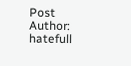Post Author: hatefull